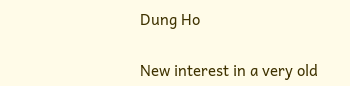Dung Ho

New interest in a very old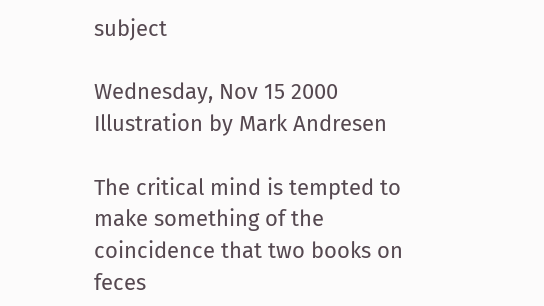subject

Wednesday, Nov 15 2000
Illustration by Mark Andresen

The critical mind is tempted to make something of the coincidence that two books on feces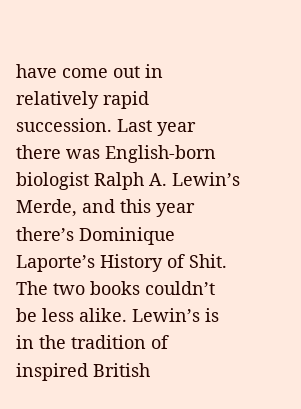have come out in relatively rapid succession. Last year there was English-born biologist Ralph A. Lewin’s Merde, and this year there’s Dominique Laporte’s History of Shit. The two books couldn’t be less alike. Lewin’s is in the tradition of inspired British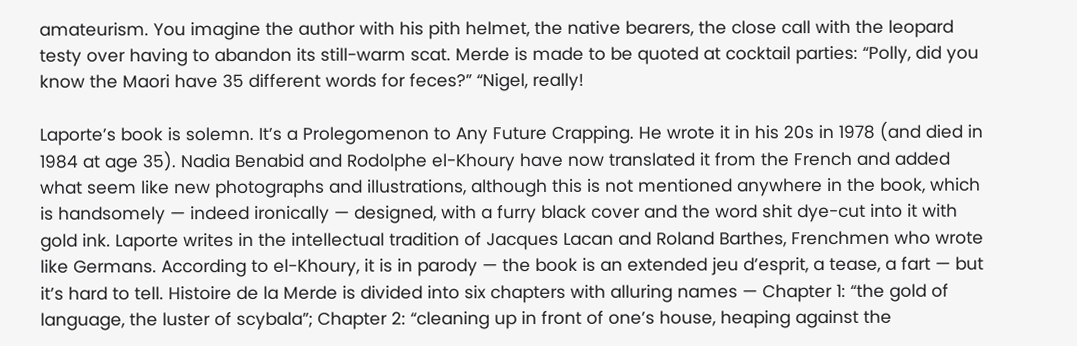amateurism. You imagine the author with his pith helmet, the native bearers, the close call with the leopard testy over having to abandon its still-warm scat. Merde is made to be quoted at cocktail parties: “Polly, did you know the Maori have 35 different words for feces?” “Nigel, really!

Laporte’s book is solemn. It’s a Prolegomenon to Any Future Crapping. He wrote it in his 20s in 1978 (and died in 1984 at age 35). Nadia Benabid and Rodolphe el-Khoury have now translated it from the French and added what seem like new photographs and illustrations, although this is not mentioned anywhere in the book, which is handsomely — indeed ironically — designed, with a furry black cover and the word shit dye-cut into it with gold ink. Laporte writes in the intellectual tradition of Jacques Lacan and Roland Barthes, Frenchmen who wrote like Germans. According to el-Khoury, it is in parody — the book is an extended jeu d’esprit, a tease, a fart — but it’s hard to tell. Histoire de la Merde is divided into six chapters with alluring names — Chapter 1: “the gold of language, the luster of scybala”; Chapter 2: “cleaning up in front of one’s house, heaping against the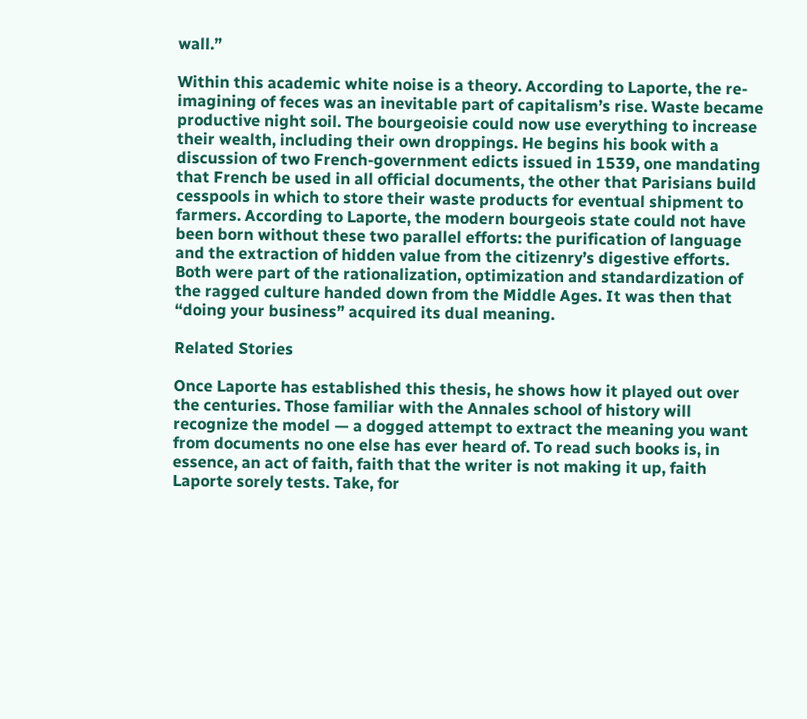wall.”

Within this academic white noise is a theory. According to Laporte, the re-imagining of feces was an inevitable part of capitalism’s rise. Waste became productive night soil. The bourgeoisie could now use everything to increase their wealth, including their own droppings. He begins his book with a discussion of two French-government edicts issued in 1539, one mandating that French be used in all official documents, the other that Parisians build cesspools in which to store their waste products for eventual shipment to farmers. According to Laporte, the modern bourgeois state could not have been born without these two parallel efforts: the purification of language and the extraction of hidden value from the citizenry’s digestive efforts. Both were part of the rationalization, optimization and standardization of the ragged culture handed down from the Middle Ages. It was then that “doing your business” acquired its dual meaning.

Related Stories

Once Laporte has established this thesis, he shows how it played out over the centuries. Those familiar with the Annales school of history will recognize the model — a dogged attempt to extract the meaning you want from documents no one else has ever heard of. To read such books is, in essence, an act of faith, faith that the writer is not making it up, faith Laporte sorely tests. Take, for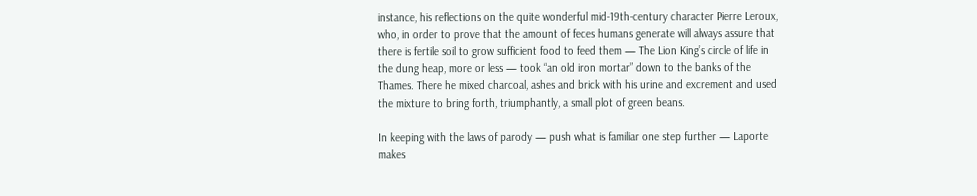instance, his reflections on the quite wonderful mid-19th-century character Pierre Leroux, who, in order to prove that the amount of feces humans generate will always assure that there is fertile soil to grow sufficient food to feed them — The Lion King’s circle of life in the dung heap, more or less — took “an old iron mortar” down to the banks of the Thames. There he mixed charcoal, ashes and brick with his urine and excrement and used the mixture to bring forth, triumphantly, a small plot of green beans.

In keeping with the laws of parody — push what is familiar one step further — Laporte makes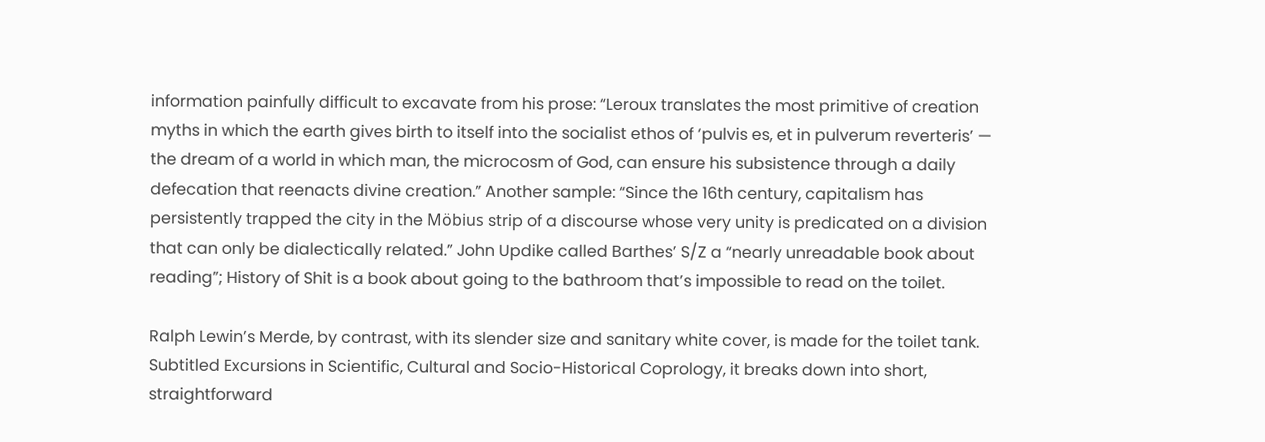information painfully difficult to excavate from his prose: “Leroux translates the most primitive of creation myths in which the earth gives birth to itself into the socialist ethos of ‘pulvis es, et in pulverum reverteris’ — the dream of a world in which man, the microcosm of God, can ensure his subsistence through a daily defecation that reenacts divine creation.” Another sample: “Since the 16th century, capitalism has persistently trapped the city in the Möbius strip of a discourse whose very unity is predicated on a division that can only be dialectically related.” John Updike called Barthes’ S/Z a “nearly unreadable book about reading”; History of Shit is a book about going to the bathroom that’s impossible to read on the toilet.

Ralph Lewin’s Merde, by contrast, with its slender size and sanitary white cover, is made for the toilet tank. Subtitled Excursions in Scientific, Cultural and Socio-Historical Coprology, it breaks down into short, straightforward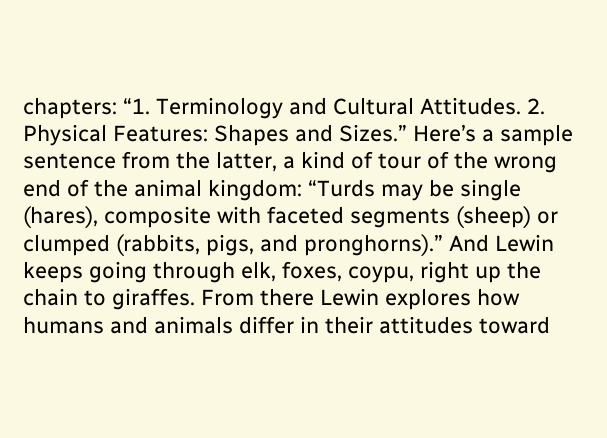chapters: “1. Terminology and Cultural Attitudes. 2. Physical Features: Shapes and Sizes.” Here’s a sample sentence from the latter, a kind of tour of the wrong end of the animal kingdom: “Turds may be single (hares), composite with faceted segments (sheep) or clumped (rabbits, pigs, and pronghorns).” And Lewin keeps going through elk, foxes, coypu, right up the chain to giraffes. From there Lewin explores how humans and animals differ in their attitudes toward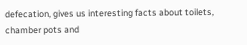defecation, gives us interesting facts about toilets, chamber pots and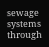sewage systems through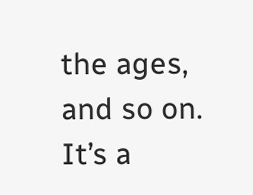the ages, and so on. It’s a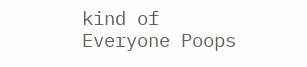kind of Everyone Poops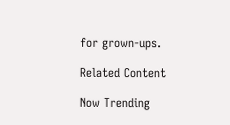for grown-ups.

Related Content

Now Trending